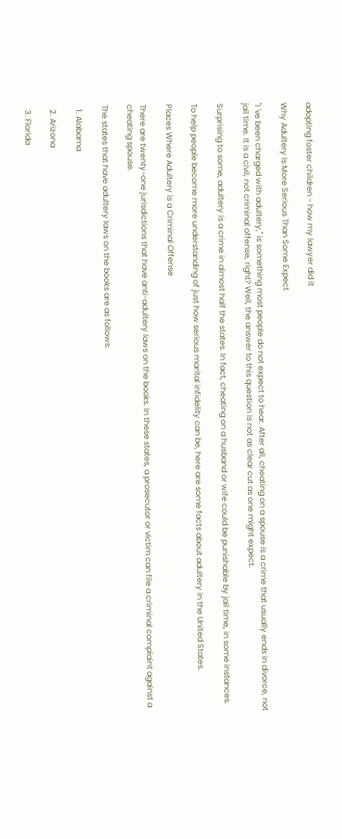adopting foster children - how my lawyer did it

Why Adultery Is More Serious Than Some Expect

"I 've been charged with adultery," is something most people do not expect to hear. After all, cheating on a spouse is a crime that usually ends in divorce, not jail time. It is a civil, not criminal offense, right? Well, the answer to this question is not as clear cut as one might expect.

Surprising to some, adultery is a crime in almost half the states. In fact, cheating on a husband or wife could be punishable by jail time, in some instances.

To help people become more understanding of just how serious marital infidelity can be, here are some facts about adultery in the United States.

Places Where Adultery is a Criminal Offense

There are twenty-one jurisdictions that have anti-adultery laws on the books. In these states, a prosecutor or victim can file a criminal complaint against a cheating spouse.

The states that have adultery laws on the books are as follows:

  1. Alabama

  2. Arizona

  3. Florida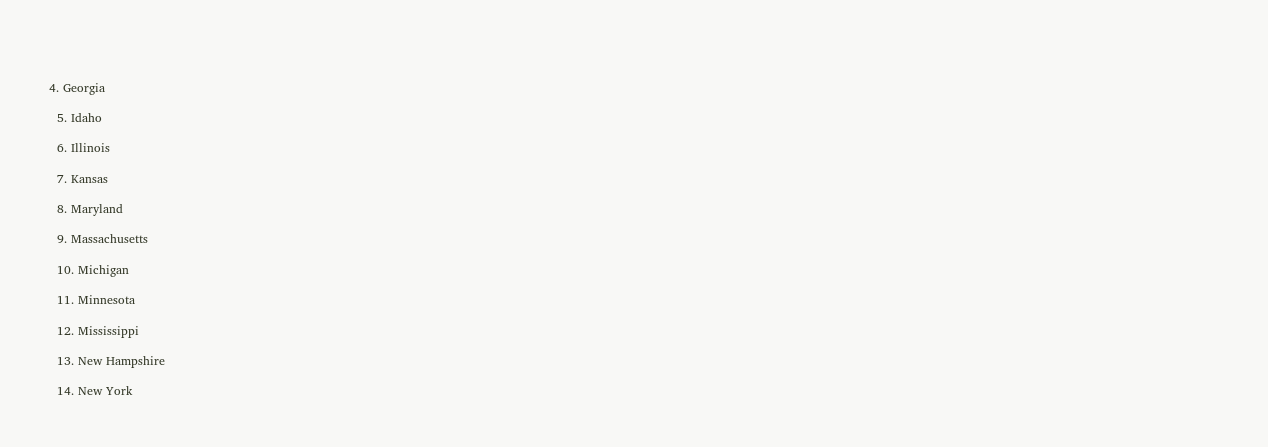4. Georgia

  5. Idaho

  6. Illinois

  7. Kansas

  8. Maryland

  9. Massachusetts

  10. Michigan

  11. Minnesota

  12. Mississippi

  13. New Hampshire

  14. New York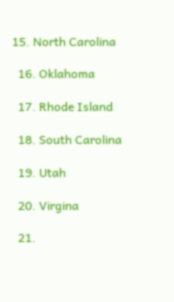15. North Carolina

  16. Oklahoma

  17. Rhode Island

  18. South Carolina

  19. Utah

  20. Virgina

  21.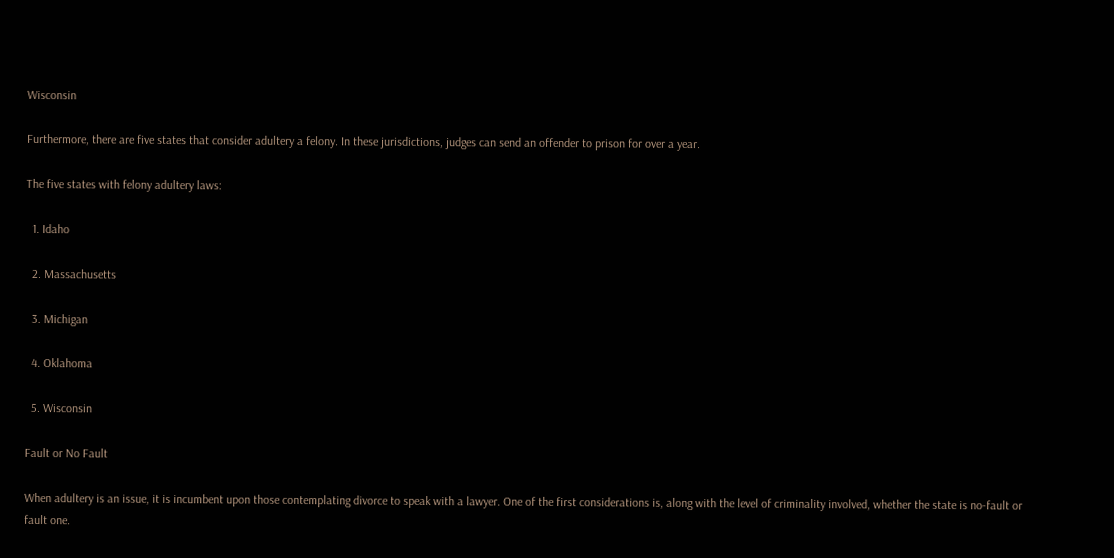Wisconsin

Furthermore, there are five states that consider adultery a felony. In these jurisdictions, judges can send an offender to prison for over a year.

The five states with felony adultery laws:

  1. Idaho

  2. Massachusetts

  3. Michigan

  4. Oklahoma

  5. Wisconsin

Fault or No Fault

When adultery is an issue, it is incumbent upon those contemplating divorce to speak with a lawyer. One of the first considerations is, along with the level of criminality involved, whether the state is no-fault or fault one.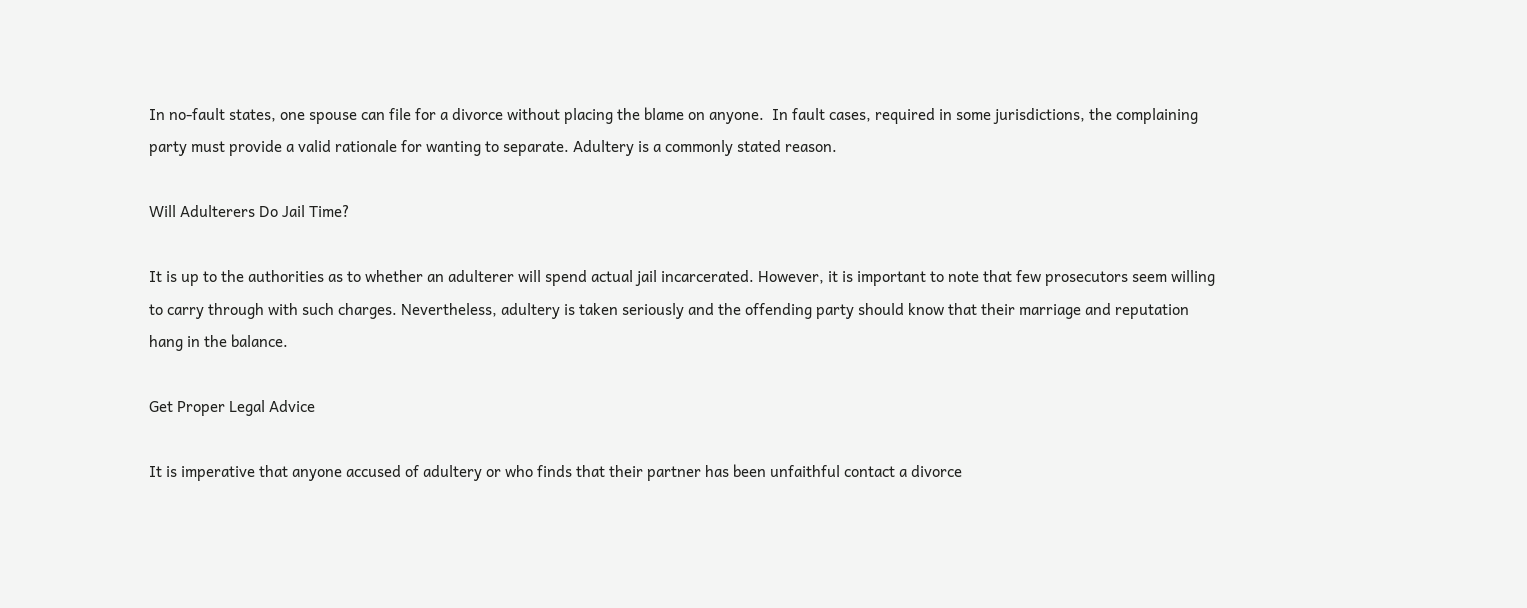In no-fault states, one spouse can file for a divorce without placing the blame on anyone.  In fault cases, required in some jurisdictions, the complaining party must provide a valid rationale for wanting to separate. Adultery is a commonly stated reason.

Will Adulterers Do Jail Time?

It is up to the authorities as to whether an adulterer will spend actual jail incarcerated. However, it is important to note that few prosecutors seem willing to carry through with such charges. Nevertheless, adultery is taken seriously and the offending party should know that their marriage and reputation hang in the balance.

Get Proper Legal Advice

It is imperative that anyone accused of adultery or who finds that their partner has been unfaithful contact a divorce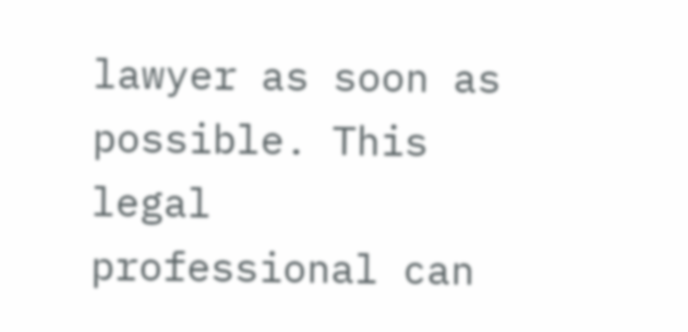lawyer as soon as possible. This legal professional can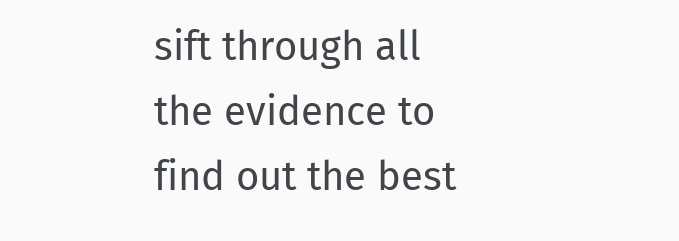sift through all the evidence to find out the best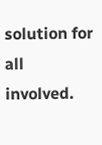solution for all involved.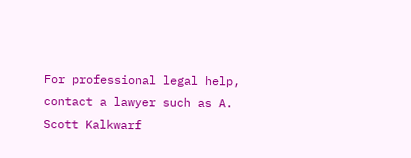For professional legal help, contact a lawyer such as A. Scott Kalkwarf